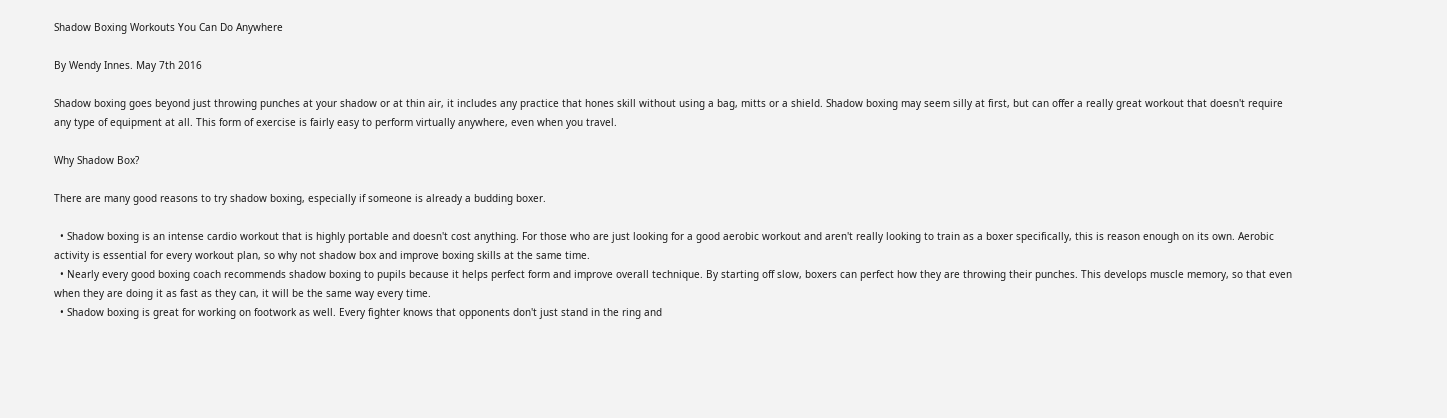Shadow Boxing Workouts You Can Do Anywhere

By Wendy Innes. May 7th 2016

Shadow boxing goes beyond just throwing punches at your shadow or at thin air, it includes any practice that hones skill without using a bag, mitts or a shield. Shadow boxing may seem silly at first, but can offer a really great workout that doesn't require any type of equipment at all. This form of exercise is fairly easy to perform virtually anywhere, even when you travel.

Why Shadow Box?

There are many good reasons to try shadow boxing, especially if someone is already a budding boxer.

  • Shadow boxing is an intense cardio workout that is highly portable and doesn't cost anything. For those who are just looking for a good aerobic workout and aren't really looking to train as a boxer specifically, this is reason enough on its own. Aerobic activity is essential for every workout plan, so why not shadow box and improve boxing skills at the same time.
  • Nearly every good boxing coach recommends shadow boxing to pupils because it helps perfect form and improve overall technique. By starting off slow, boxers can perfect how they are throwing their punches. This develops muscle memory, so that even when they are doing it as fast as they can, it will be the same way every time.
  • Shadow boxing is great for working on footwork as well. Every fighter knows that opponents don't just stand in the ring and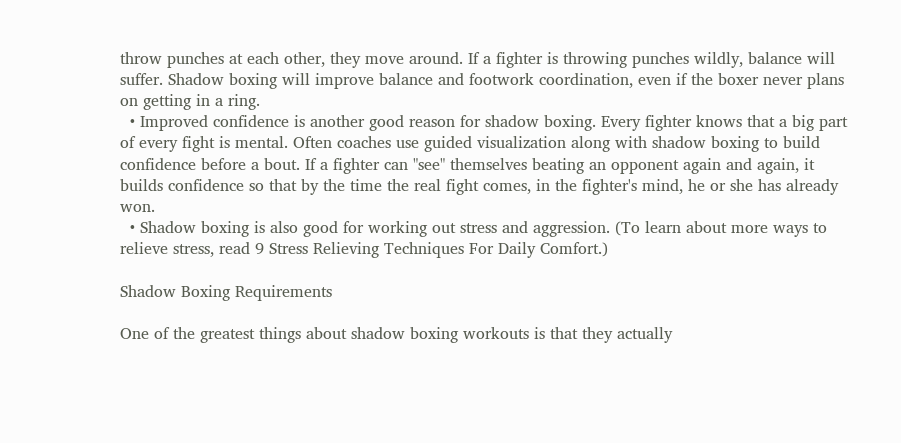throw punches at each other, they move around. If a fighter is throwing punches wildly, balance will suffer. Shadow boxing will improve balance and footwork coordination, even if the boxer never plans on getting in a ring.
  • Improved confidence is another good reason for shadow boxing. Every fighter knows that a big part of every fight is mental. Often coaches use guided visualization along with shadow boxing to build confidence before a bout. If a fighter can "see" themselves beating an opponent again and again, it builds confidence so that by the time the real fight comes, in the fighter's mind, he or she has already won.
  • Shadow boxing is also good for working out stress and aggression. (To learn about more ways to relieve stress, read 9 Stress Relieving Techniques For Daily Comfort.)

Shadow Boxing Requirements

One of the greatest things about shadow boxing workouts is that they actually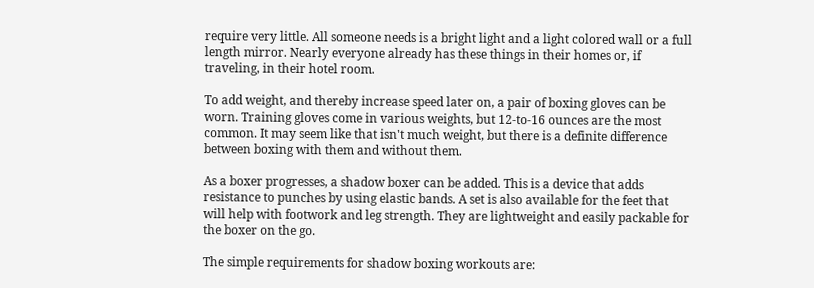require very little. All someone needs is a bright light and a light colored wall or a full length mirror. Nearly everyone already has these things in their homes or, if traveling, in their hotel room.

To add weight, and thereby increase speed later on, a pair of boxing gloves can be worn. Training gloves come in various weights, but 12-to-16 ounces are the most common. It may seem like that isn't much weight, but there is a definite difference between boxing with them and without them.

As a boxer progresses, a shadow boxer can be added. This is a device that adds resistance to punches by using elastic bands. A set is also available for the feet that will help with footwork and leg strength. They are lightweight and easily packable for the boxer on the go.

The simple requirements for shadow boxing workouts are: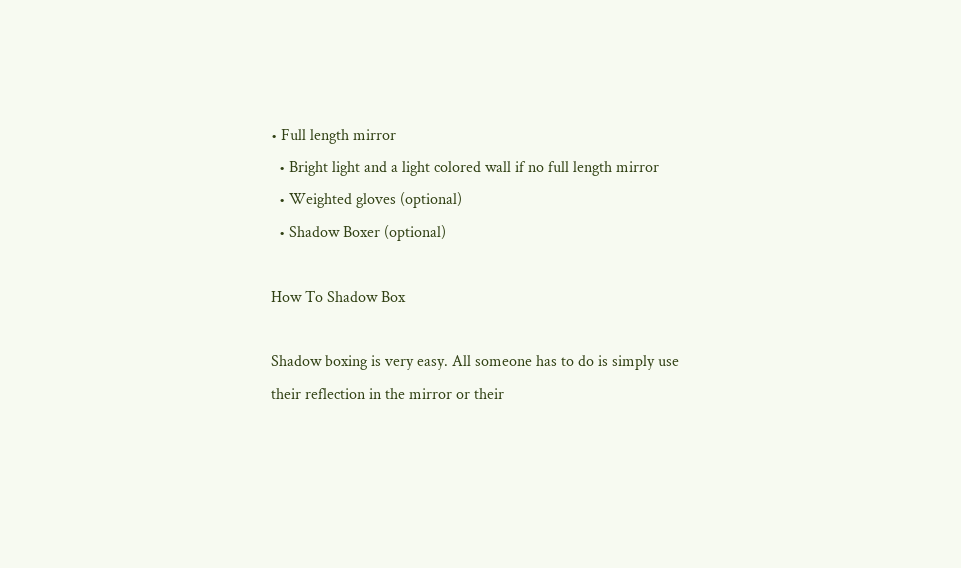• Full length mirror
  • Bright light and a light colored wall if no full length mirror
  • Weighted gloves (optional)
  • Shadow Boxer (optional)

How To Shadow Box

Shadow boxing is very easy. All someone has to do is simply use their reflection in the mirror or their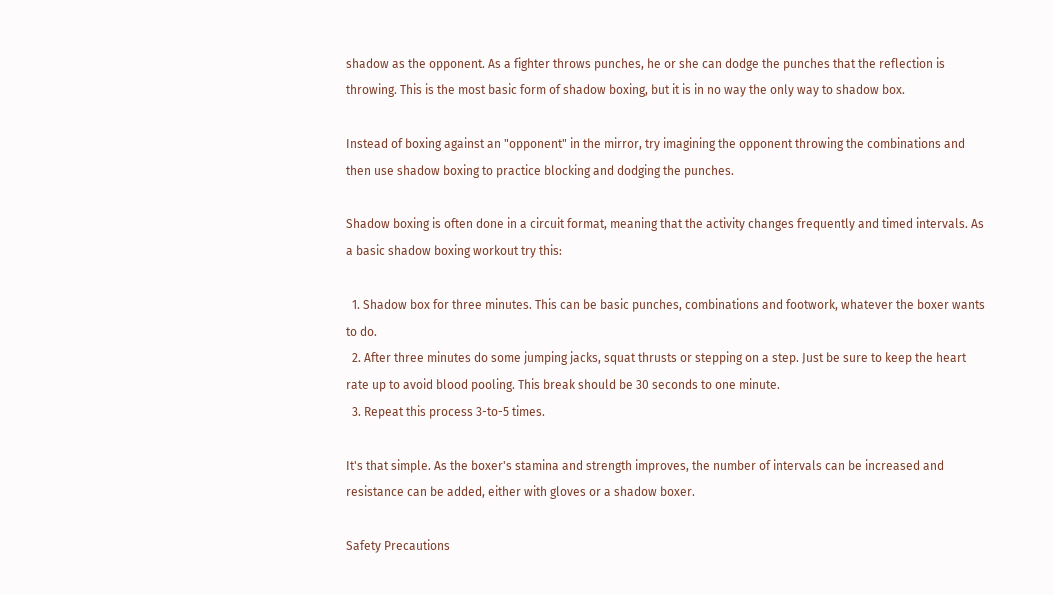shadow as the opponent. As a fighter throws punches, he or she can dodge the punches that the reflection is throwing. This is the most basic form of shadow boxing, but it is in no way the only way to shadow box.

Instead of boxing against an "opponent" in the mirror, try imagining the opponent throwing the combinations and then use shadow boxing to practice blocking and dodging the punches.

Shadow boxing is often done in a circuit format, meaning that the activity changes frequently and timed intervals. As a basic shadow boxing workout try this:

  1. Shadow box for three minutes. This can be basic punches, combinations and footwork, whatever the boxer wants to do.
  2. After three minutes do some jumping jacks, squat thrusts or stepping on a step. Just be sure to keep the heart rate up to avoid blood pooling. This break should be 30 seconds to one minute.
  3. Repeat this process 3-to-5 times.

It's that simple. As the boxer's stamina and strength improves, the number of intervals can be increased and resistance can be added, either with gloves or a shadow boxer.

Safety Precautions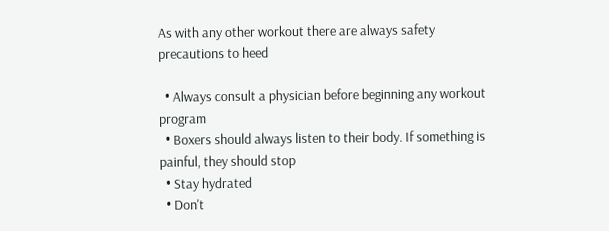As with any other workout there are always safety precautions to heed

  • Always consult a physician before beginning any workout program
  • Boxers should always listen to their body. If something is painful, they should stop
  • Stay hydrated
  • Don't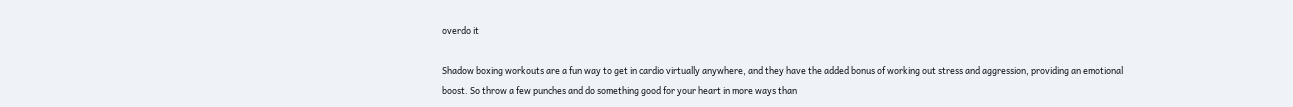overdo it

Shadow boxing workouts are a fun way to get in cardio virtually anywhere, and they have the added bonus of working out stress and aggression, providing an emotional boost. So throw a few punches and do something good for your heart in more ways than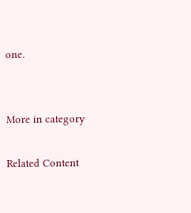one.


More in category

Related Content